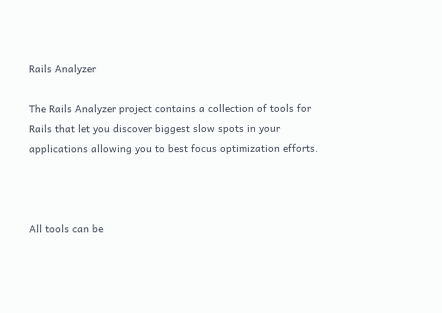Rails Analyzer

The Rails Analyzer project contains a collection of tools for Rails that let you discover biggest slow spots in your applications allowing you to best focus optimization efforts.



All tools can be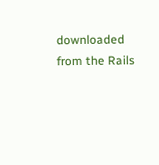downloaded from the Rails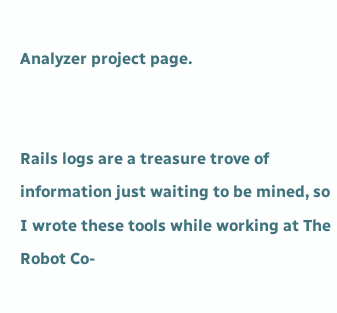Analyzer project page.


Rails logs are a treasure trove of information just waiting to be mined, so I wrote these tools while working at The Robot Co-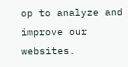op to analyze and improve our websites.